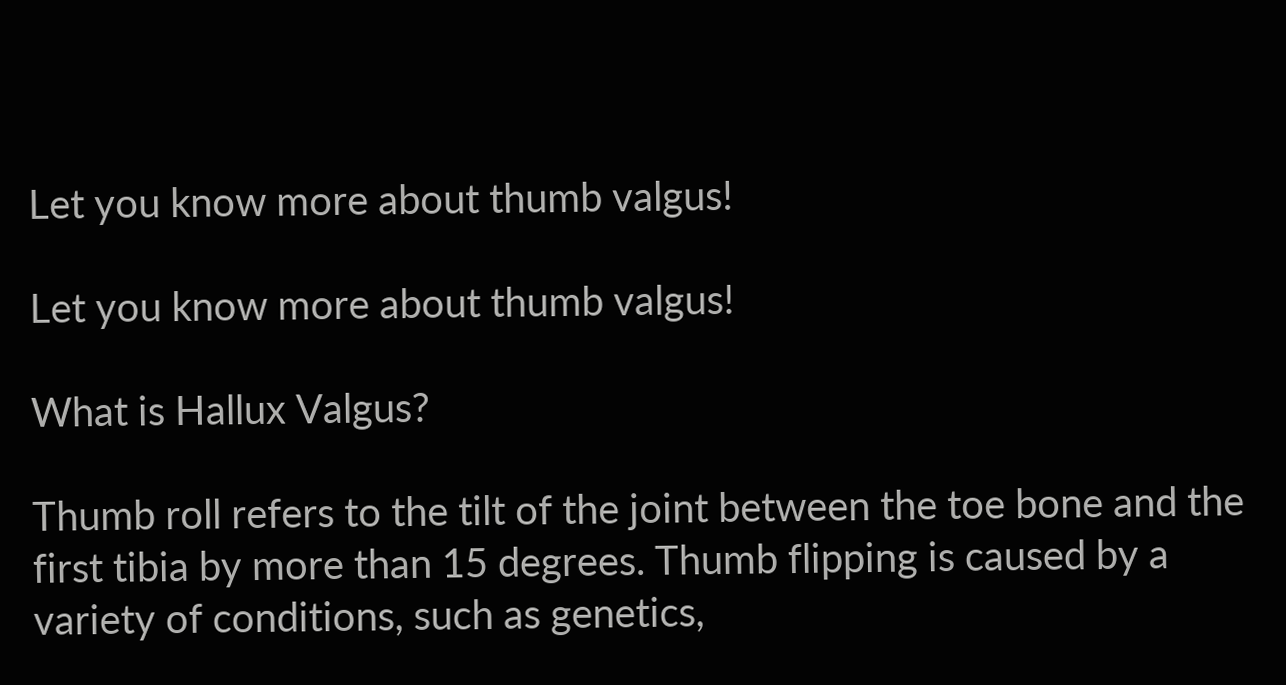Let you know more about thumb valgus!

Let you know more about thumb valgus!

What is Hallux Valgus?

Thumb roll refers to the tilt of the joint between the toe bone and the first tibia by more than 15 degrees. Thumb flipping is caused by a variety of conditions, such as genetics,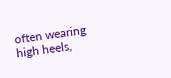often wearing high heels,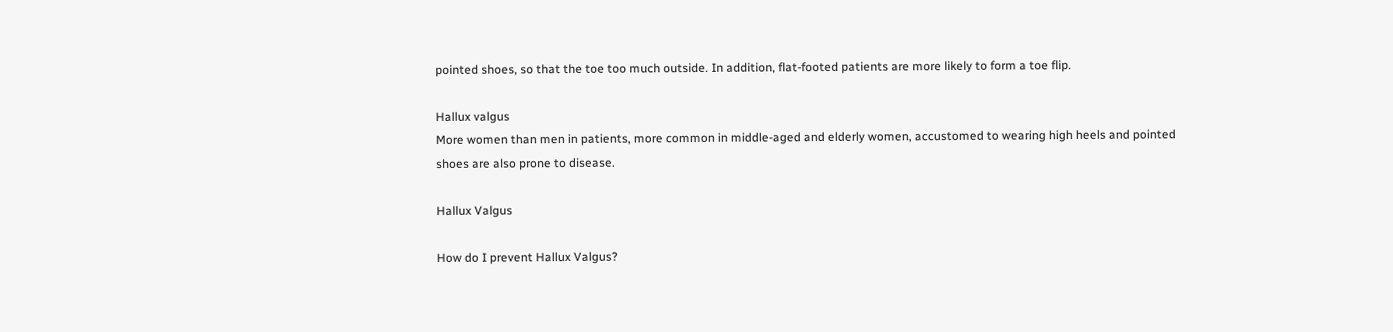pointed shoes, so that the toe too much outside. In addition, flat-footed patients are more likely to form a toe flip.

Hallux valgus
More women than men in patients, more common in middle-aged and elderly women, accustomed to wearing high heels and pointed shoes are also prone to disease.

Hallux Valgus

How do I prevent Hallux Valgus?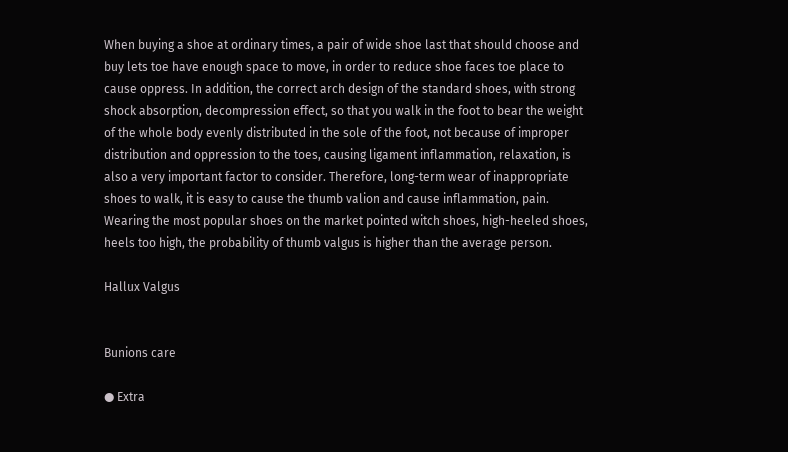When buying a shoe at ordinary times, a pair of wide shoe last that should choose and buy lets toe have enough space to move, in order to reduce shoe faces toe place to cause oppress. In addition, the correct arch design of the standard shoes, with strong shock absorption, decompression effect, so that you walk in the foot to bear the weight of the whole body evenly distributed in the sole of the foot, not because of improper distribution and oppression to the toes, causing ligament inflammation, relaxation, is also a very important factor to consider. Therefore, long-term wear of inappropriate shoes to walk, it is easy to cause the thumb valion and cause inflammation, pain. Wearing the most popular shoes on the market pointed witch shoes, high-heeled shoes, heels too high, the probability of thumb valgus is higher than the average person.

Hallux Valgus


Bunions care

● Extra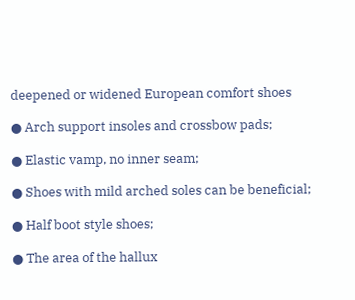deepened or widened European comfort shoes

● Arch support insoles and crossbow pads;

● Elastic vamp, no inner seam;

● Shoes with mild arched soles can be beneficial;

● Half boot style shoes;

● The area of the hallux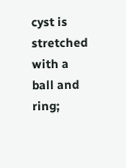cyst is stretched with a ball and ring;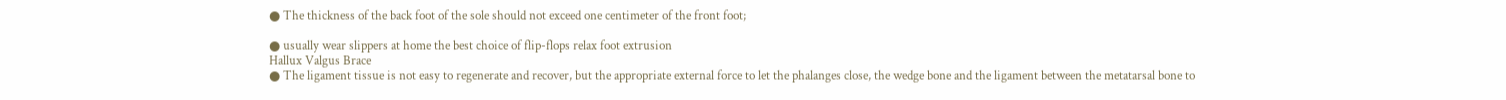● The thickness of the back foot of the sole should not exceed one centimeter of the front foot;

● usually wear slippers at home the best choice of flip-flops relax foot extrusion
Hallux Valgus Brace
● The ligament tissue is not easy to regenerate and recover, but the appropriate external force to let the phalanges close, the wedge bone and the ligament between the metatarsal bone to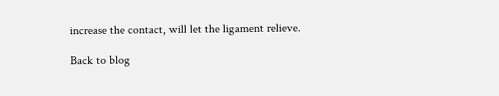increase the contact, will let the ligament relieve.

Back to blog